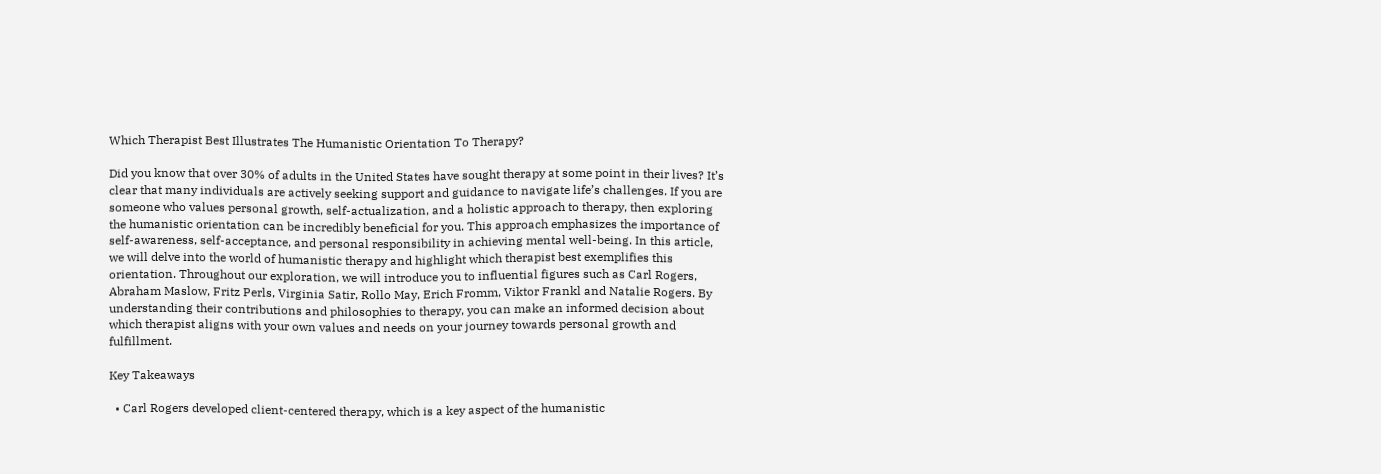Which Therapist Best Illustrates The Humanistic Orientation To Therapy?

Did you know that over 30% of adults in the United States have sought therapy at some point in their lives? It’s clear that many individuals are actively seeking support and guidance to navigate life’s challenges. If you are someone who values personal growth, self-actualization, and a holistic approach to therapy, then exploring the humanistic orientation can be incredibly beneficial for you. This approach emphasizes the importance of self-awareness, self-acceptance, and personal responsibility in achieving mental well-being. In this article, we will delve into the world of humanistic therapy and highlight which therapist best exemplifies this orientation. Throughout our exploration, we will introduce you to influential figures such as Carl Rogers, Abraham Maslow, Fritz Perls, Virginia Satir, Rollo May, Erich Fromm, Viktor Frankl and Natalie Rogers. By understanding their contributions and philosophies to therapy, you can make an informed decision about which therapist aligns with your own values and needs on your journey towards personal growth and fulfillment.

Key Takeaways

  • Carl Rogers developed client-centered therapy, which is a key aspect of the humanistic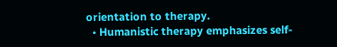orientation to therapy.
  • Humanistic therapy emphasizes self-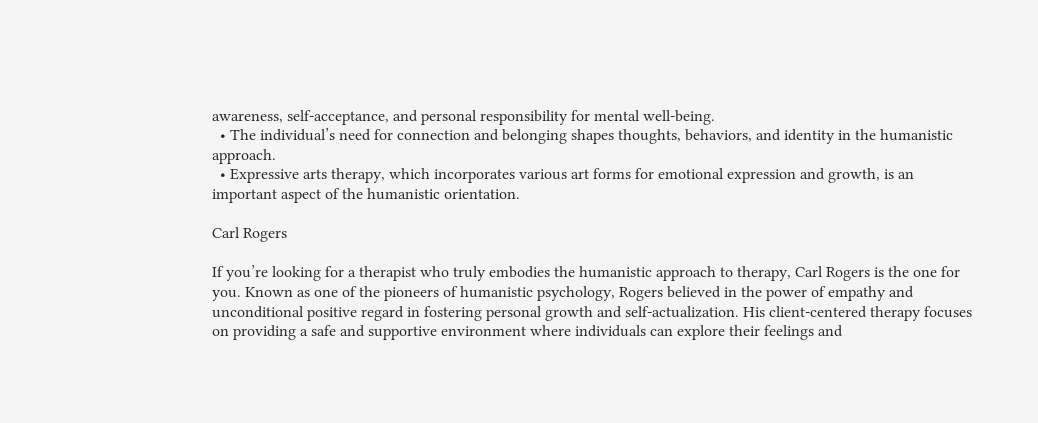awareness, self-acceptance, and personal responsibility for mental well-being.
  • The individual’s need for connection and belonging shapes thoughts, behaviors, and identity in the humanistic approach.
  • Expressive arts therapy, which incorporates various art forms for emotional expression and growth, is an important aspect of the humanistic orientation.

Carl Rogers

If you’re looking for a therapist who truly embodies the humanistic approach to therapy, Carl Rogers is the one for you. Known as one of the pioneers of humanistic psychology, Rogers believed in the power of empathy and unconditional positive regard in fostering personal growth and self-actualization. His client-centered therapy focuses on providing a safe and supportive environment where individuals can explore their feelings and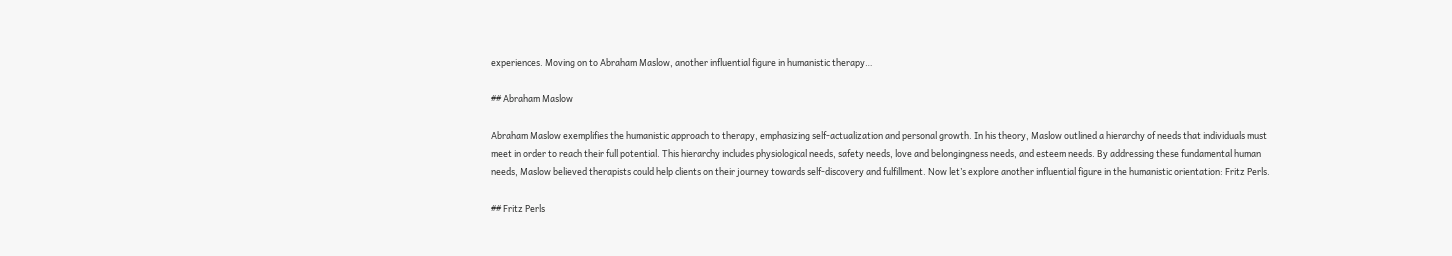experiences. Moving on to Abraham Maslow, another influential figure in humanistic therapy…

## Abraham Maslow

Abraham Maslow exemplifies the humanistic approach to therapy, emphasizing self-actualization and personal growth. In his theory, Maslow outlined a hierarchy of needs that individuals must meet in order to reach their full potential. This hierarchy includes physiological needs, safety needs, love and belongingness needs, and esteem needs. By addressing these fundamental human needs, Maslow believed therapists could help clients on their journey towards self-discovery and fulfillment. Now let’s explore another influential figure in the humanistic orientation: Fritz Perls.

## Fritz Perls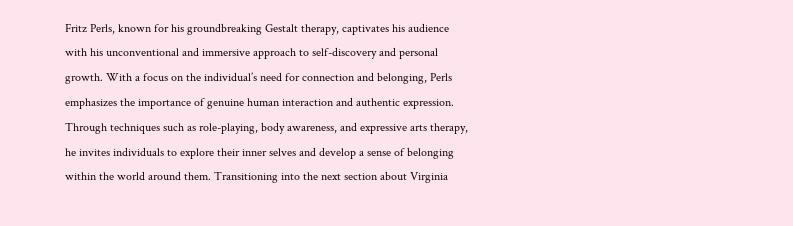Fritz Perls, known for his groundbreaking Gestalt therapy, captivates his audience with his unconventional and immersive approach to self-discovery and personal growth. With a focus on the individual’s need for connection and belonging, Perls emphasizes the importance of genuine human interaction and authentic expression. Through techniques such as role-playing, body awareness, and expressive arts therapy, he invites individuals to explore their inner selves and develop a sense of belonging within the world around them. Transitioning into the next section about Virginia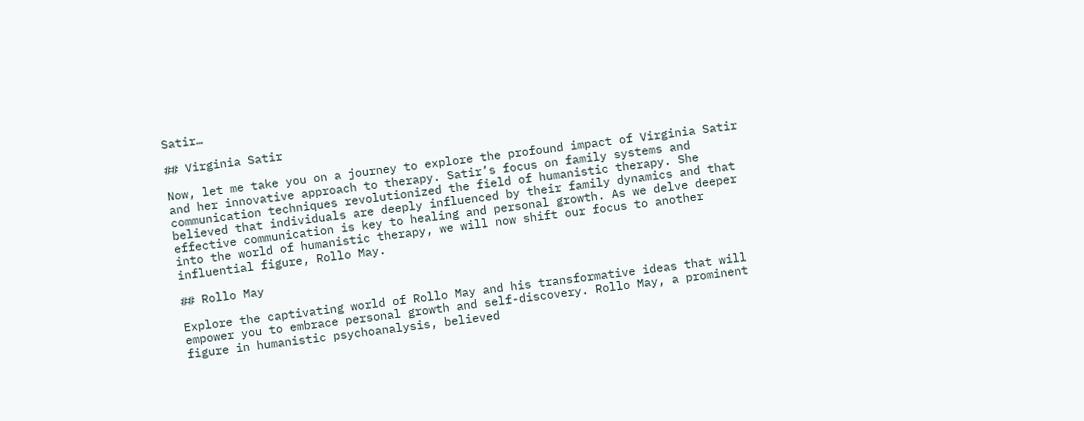Satir…

## Virginia Satir

Now, let me take you on a journey to explore the profound impact of Virginia Satir and her innovative approach to therapy. Satir’s focus on family systems and communication techniques revolutionized the field of humanistic therapy. She believed that individuals are deeply influenced by their family dynamics and that effective communication is key to healing and personal growth. As we delve deeper into the world of humanistic therapy, we will now shift our focus to another influential figure, Rollo May.

## Rollo May

Explore the captivating world of Rollo May and his transformative ideas that will empower you to embrace personal growth and self-discovery. Rollo May, a prominent figure in humanistic psychoanalysis, believed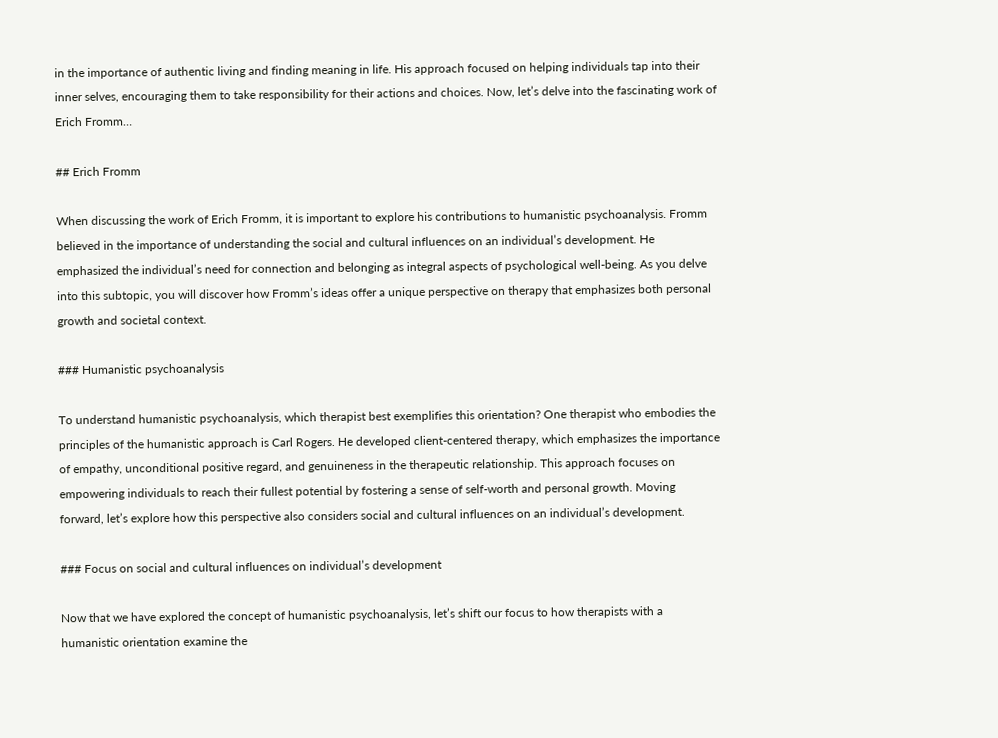in the importance of authentic living and finding meaning in life. His approach focused on helping individuals tap into their inner selves, encouraging them to take responsibility for their actions and choices. Now, let’s delve into the fascinating work of Erich Fromm…

## Erich Fromm

When discussing the work of Erich Fromm, it is important to explore his contributions to humanistic psychoanalysis. Fromm believed in the importance of understanding the social and cultural influences on an individual’s development. He emphasized the individual’s need for connection and belonging as integral aspects of psychological well-being. As you delve into this subtopic, you will discover how Fromm’s ideas offer a unique perspective on therapy that emphasizes both personal growth and societal context.

### Humanistic psychoanalysis

To understand humanistic psychoanalysis, which therapist best exemplifies this orientation? One therapist who embodies the principles of the humanistic approach is Carl Rogers. He developed client-centered therapy, which emphasizes the importance of empathy, unconditional positive regard, and genuineness in the therapeutic relationship. This approach focuses on empowering individuals to reach their fullest potential by fostering a sense of self-worth and personal growth. Moving forward, let’s explore how this perspective also considers social and cultural influences on an individual’s development.

### Focus on social and cultural influences on individual’s development

Now that we have explored the concept of humanistic psychoanalysis, let’s shift our focus to how therapists with a humanistic orientation examine the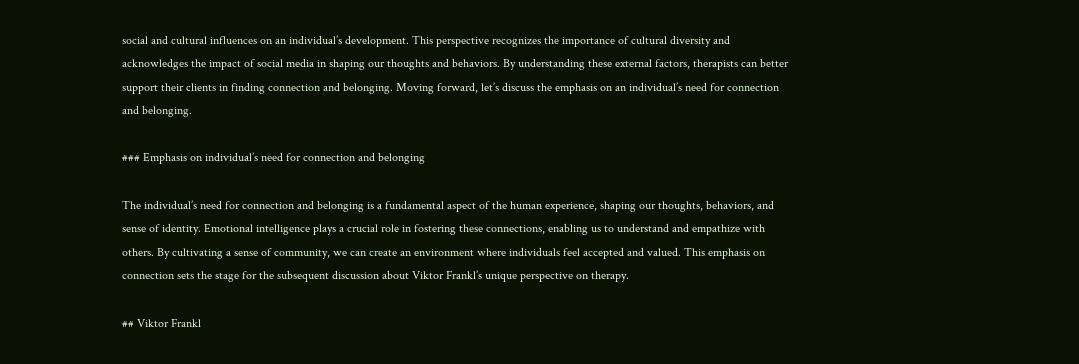social and cultural influences on an individual’s development. This perspective recognizes the importance of cultural diversity and acknowledges the impact of social media in shaping our thoughts and behaviors. By understanding these external factors, therapists can better support their clients in finding connection and belonging. Moving forward, let’s discuss the emphasis on an individual’s need for connection and belonging.

### Emphasis on individual’s need for connection and belonging

The individual’s need for connection and belonging is a fundamental aspect of the human experience, shaping our thoughts, behaviors, and sense of identity. Emotional intelligence plays a crucial role in fostering these connections, enabling us to understand and empathize with others. By cultivating a sense of community, we can create an environment where individuals feel accepted and valued. This emphasis on connection sets the stage for the subsequent discussion about Viktor Frankl’s unique perspective on therapy.

## Viktor Frankl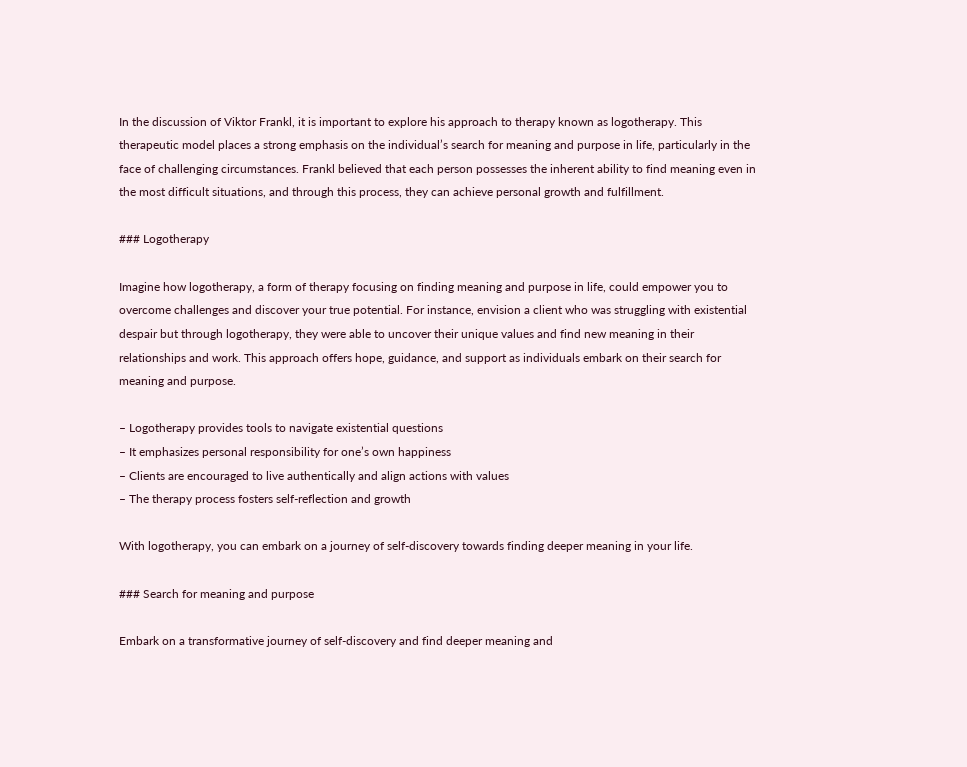In the discussion of Viktor Frankl, it is important to explore his approach to therapy known as logotherapy. This therapeutic model places a strong emphasis on the individual’s search for meaning and purpose in life, particularly in the face of challenging circumstances. Frankl believed that each person possesses the inherent ability to find meaning even in the most difficult situations, and through this process, they can achieve personal growth and fulfillment.

### Logotherapy

Imagine how logotherapy, a form of therapy focusing on finding meaning and purpose in life, could empower you to overcome challenges and discover your true potential. For instance, envision a client who was struggling with existential despair but through logotherapy, they were able to uncover their unique values and find new meaning in their relationships and work. This approach offers hope, guidance, and support as individuals embark on their search for meaning and purpose.

– Logotherapy provides tools to navigate existential questions
– It emphasizes personal responsibility for one’s own happiness
– Clients are encouraged to live authentically and align actions with values
– The therapy process fosters self-reflection and growth

With logotherapy, you can embark on a journey of self-discovery towards finding deeper meaning in your life.

### Search for meaning and purpose

Embark on a transformative journey of self-discovery and find deeper meaning and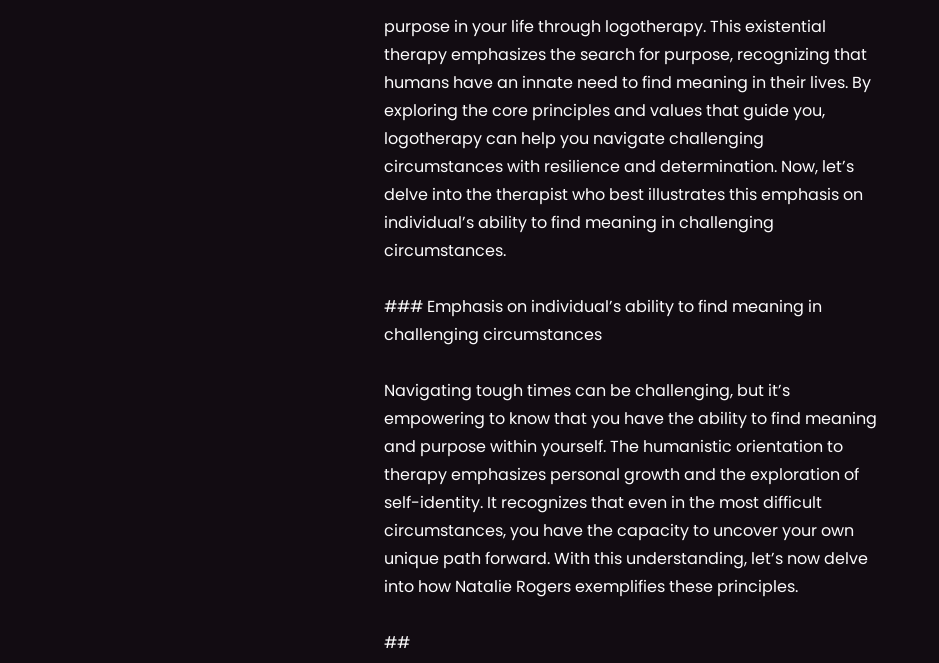purpose in your life through logotherapy. This existential therapy emphasizes the search for purpose, recognizing that humans have an innate need to find meaning in their lives. By exploring the core principles and values that guide you, logotherapy can help you navigate challenging circumstances with resilience and determination. Now, let’s delve into the therapist who best illustrates this emphasis on individual’s ability to find meaning in challenging circumstances.

### Emphasis on individual’s ability to find meaning in challenging circumstances

Navigating tough times can be challenging, but it’s empowering to know that you have the ability to find meaning and purpose within yourself. The humanistic orientation to therapy emphasizes personal growth and the exploration of self-identity. It recognizes that even in the most difficult circumstances, you have the capacity to uncover your own unique path forward. With this understanding, let’s now delve into how Natalie Rogers exemplifies these principles.

##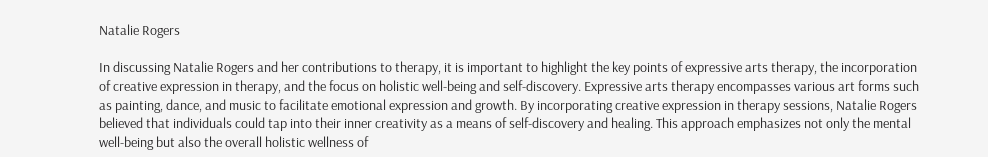Natalie Rogers

In discussing Natalie Rogers and her contributions to therapy, it is important to highlight the key points of expressive arts therapy, the incorporation of creative expression in therapy, and the focus on holistic well-being and self-discovery. Expressive arts therapy encompasses various art forms such as painting, dance, and music to facilitate emotional expression and growth. By incorporating creative expression in therapy sessions, Natalie Rogers believed that individuals could tap into their inner creativity as a means of self-discovery and healing. This approach emphasizes not only the mental well-being but also the overall holistic wellness of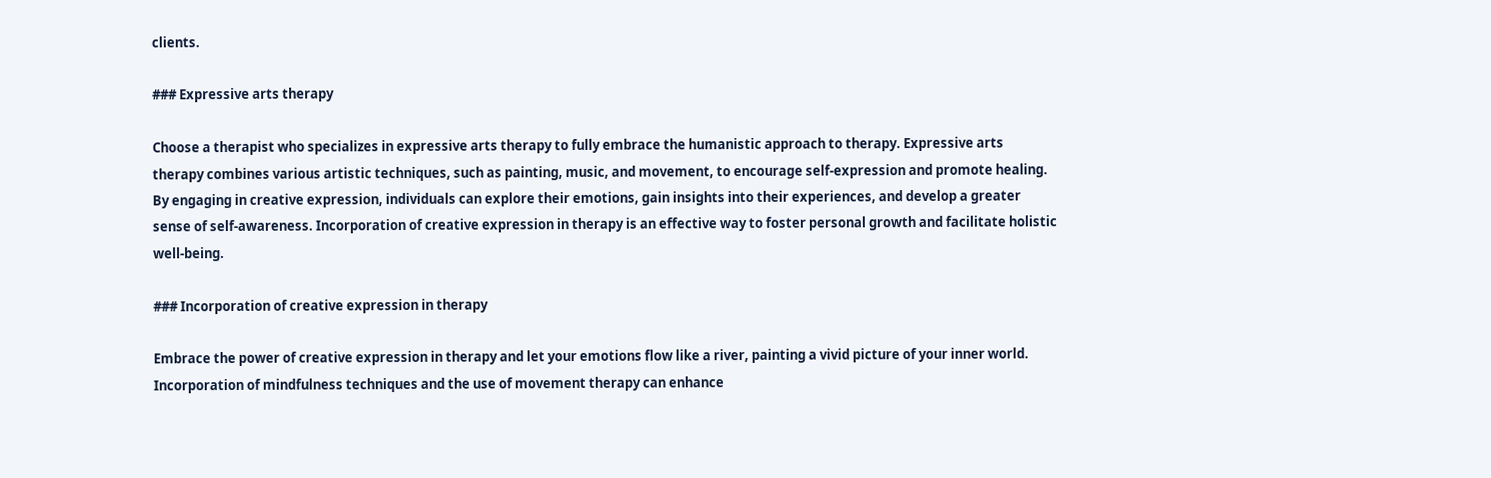clients.

### Expressive arts therapy

Choose a therapist who specializes in expressive arts therapy to fully embrace the humanistic approach to therapy. Expressive arts therapy combines various artistic techniques, such as painting, music, and movement, to encourage self-expression and promote healing. By engaging in creative expression, individuals can explore their emotions, gain insights into their experiences, and develop a greater sense of self-awareness. Incorporation of creative expression in therapy is an effective way to foster personal growth and facilitate holistic well-being.

### Incorporation of creative expression in therapy

Embrace the power of creative expression in therapy and let your emotions flow like a river, painting a vivid picture of your inner world. Incorporation of mindfulness techniques and the use of movement therapy can enhance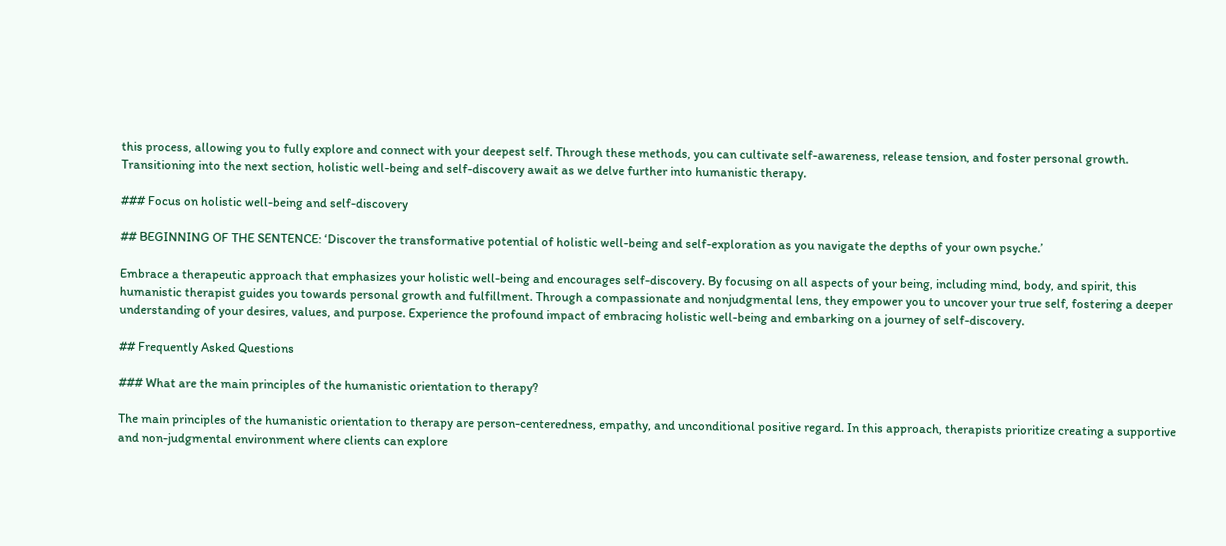this process, allowing you to fully explore and connect with your deepest self. Through these methods, you can cultivate self-awareness, release tension, and foster personal growth. Transitioning into the next section, holistic well-being and self-discovery await as we delve further into humanistic therapy.

### Focus on holistic well-being and self-discovery

## BEGINNING OF THE SENTENCE: ‘Discover the transformative potential of holistic well-being and self-exploration as you navigate the depths of your own psyche.’

Embrace a therapeutic approach that emphasizes your holistic well-being and encourages self-discovery. By focusing on all aspects of your being, including mind, body, and spirit, this humanistic therapist guides you towards personal growth and fulfillment. Through a compassionate and nonjudgmental lens, they empower you to uncover your true self, fostering a deeper understanding of your desires, values, and purpose. Experience the profound impact of embracing holistic well-being and embarking on a journey of self-discovery.

## Frequently Asked Questions

### What are the main principles of the humanistic orientation to therapy?

The main principles of the humanistic orientation to therapy are person-centeredness, empathy, and unconditional positive regard. In this approach, therapists prioritize creating a supportive and non-judgmental environment where clients can explore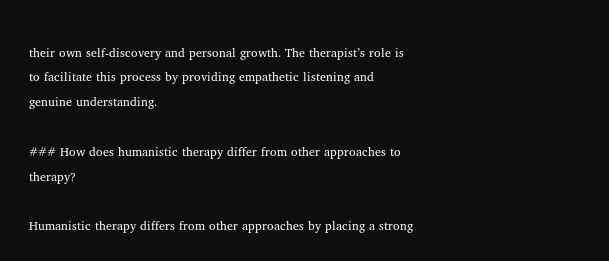their own self-discovery and personal growth. The therapist’s role is to facilitate this process by providing empathetic listening and genuine understanding.

### How does humanistic therapy differ from other approaches to therapy?

Humanistic therapy differs from other approaches by placing a strong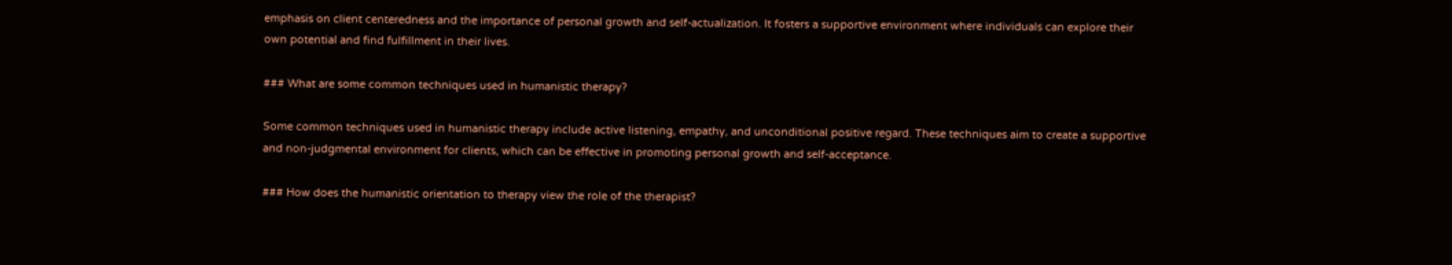emphasis on client centeredness and the importance of personal growth and self-actualization. It fosters a supportive environment where individuals can explore their own potential and find fulfillment in their lives.

### What are some common techniques used in humanistic therapy?

Some common techniques used in humanistic therapy include active listening, empathy, and unconditional positive regard. These techniques aim to create a supportive and non-judgmental environment for clients, which can be effective in promoting personal growth and self-acceptance.

### How does the humanistic orientation to therapy view the role of the therapist?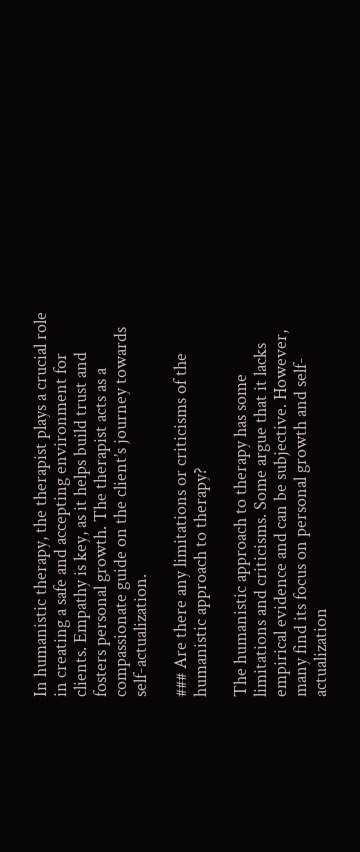In humanistic therapy, the therapist plays a crucial role in creating a safe and accepting environment for clients. Empathy is key, as it helps build trust and fosters personal growth. The therapist acts as a compassionate guide on the client’s journey towards self-actualization.

### Are there any limitations or criticisms of the humanistic approach to therapy?

The humanistic approach to therapy has some limitations and criticisms. Some argue that it lacks empirical evidence and can be subjective. However, many find its focus on personal growth and self-actualization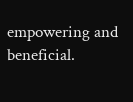empowering and beneficial.